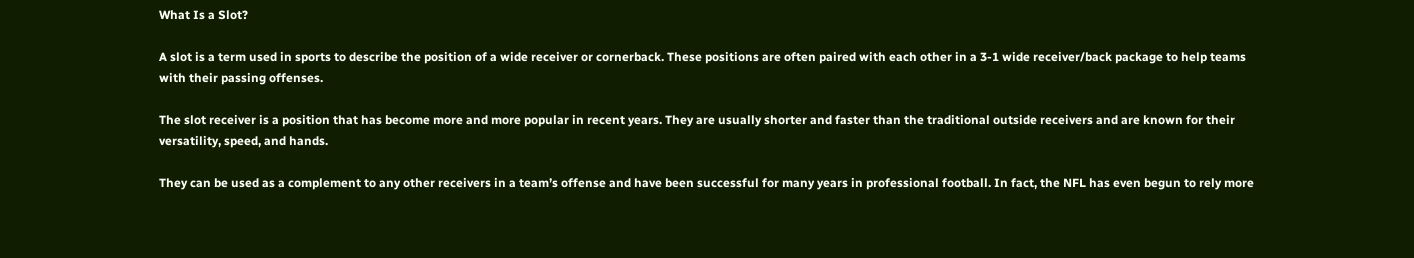What Is a Slot?

A slot is a term used in sports to describe the position of a wide receiver or cornerback. These positions are often paired with each other in a 3-1 wide receiver/back package to help teams with their passing offenses.

The slot receiver is a position that has become more and more popular in recent years. They are usually shorter and faster than the traditional outside receivers and are known for their versatility, speed, and hands.

They can be used as a complement to any other receivers in a team’s offense and have been successful for many years in professional football. In fact, the NFL has even begun to rely more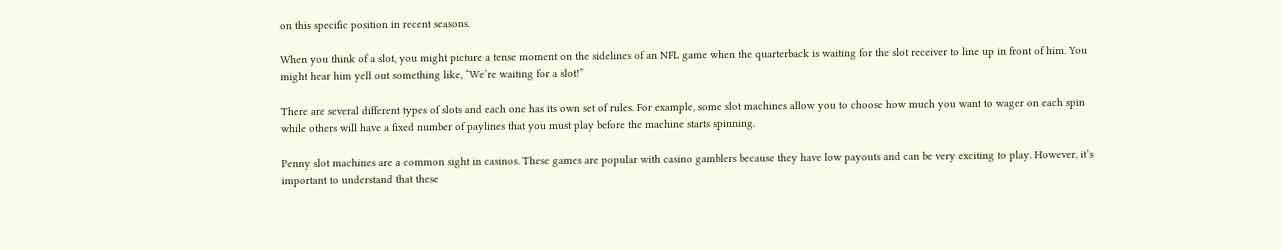on this specific position in recent seasons.

When you think of a slot, you might picture a tense moment on the sidelines of an NFL game when the quarterback is waiting for the slot receiver to line up in front of him. You might hear him yell out something like, “We’re waiting for a slot!”

There are several different types of slots and each one has its own set of rules. For example, some slot machines allow you to choose how much you want to wager on each spin while others will have a fixed number of paylines that you must play before the machine starts spinning.

Penny slot machines are a common sight in casinos. These games are popular with casino gamblers because they have low payouts and can be very exciting to play. However, it’s important to understand that these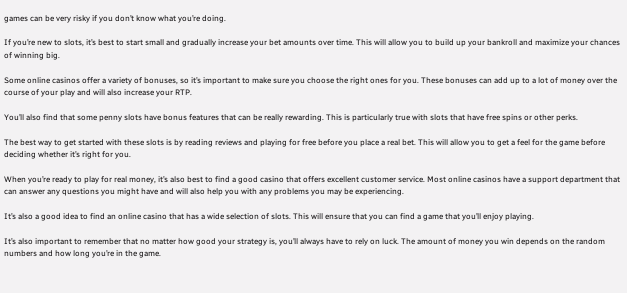games can be very risky if you don’t know what you’re doing.

If you’re new to slots, it’s best to start small and gradually increase your bet amounts over time. This will allow you to build up your bankroll and maximize your chances of winning big.

Some online casinos offer a variety of bonuses, so it’s important to make sure you choose the right ones for you. These bonuses can add up to a lot of money over the course of your play and will also increase your RTP.

You’ll also find that some penny slots have bonus features that can be really rewarding. This is particularly true with slots that have free spins or other perks.

The best way to get started with these slots is by reading reviews and playing for free before you place a real bet. This will allow you to get a feel for the game before deciding whether it’s right for you.

When you’re ready to play for real money, it’s also best to find a good casino that offers excellent customer service. Most online casinos have a support department that can answer any questions you might have and will also help you with any problems you may be experiencing.

It’s also a good idea to find an online casino that has a wide selection of slots. This will ensure that you can find a game that you’ll enjoy playing.

It’s also important to remember that no matter how good your strategy is, you’ll always have to rely on luck. The amount of money you win depends on the random numbers and how long you’re in the game.